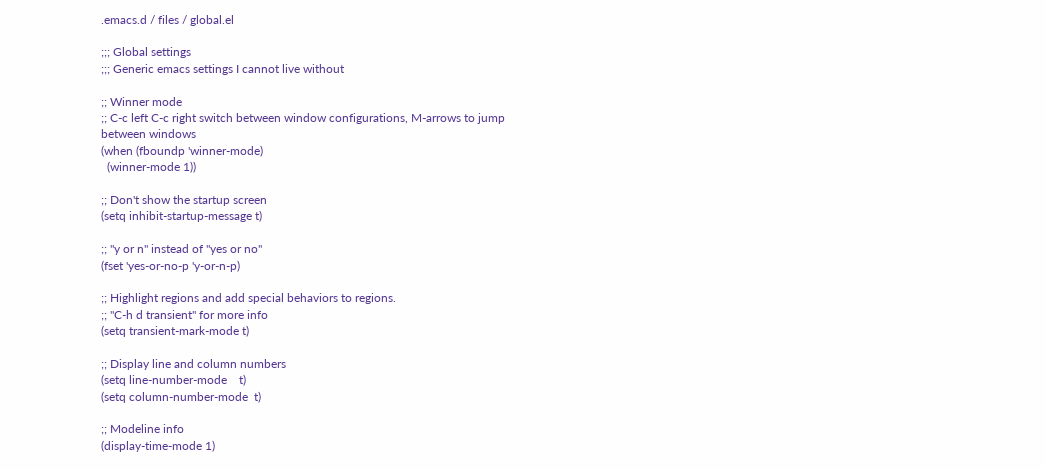.emacs.d / files / global.el

;;; Global settings
;;; Generic emacs settings I cannot live without

;; Winner mode
;; C-c left C-c right switch between window configurations, M-arrows to jump between windows
(when (fboundp 'winner-mode)
  (winner-mode 1))

;; Don't show the startup screen
(setq inhibit-startup-message t)

;; "y or n" instead of "yes or no"
(fset 'yes-or-no-p 'y-or-n-p)

;; Highlight regions and add special behaviors to regions.
;; "C-h d transient" for more info
(setq transient-mark-mode t)

;; Display line and column numbers
(setq line-number-mode    t)
(setq column-number-mode  t)

;; Modeline info
(display-time-mode 1)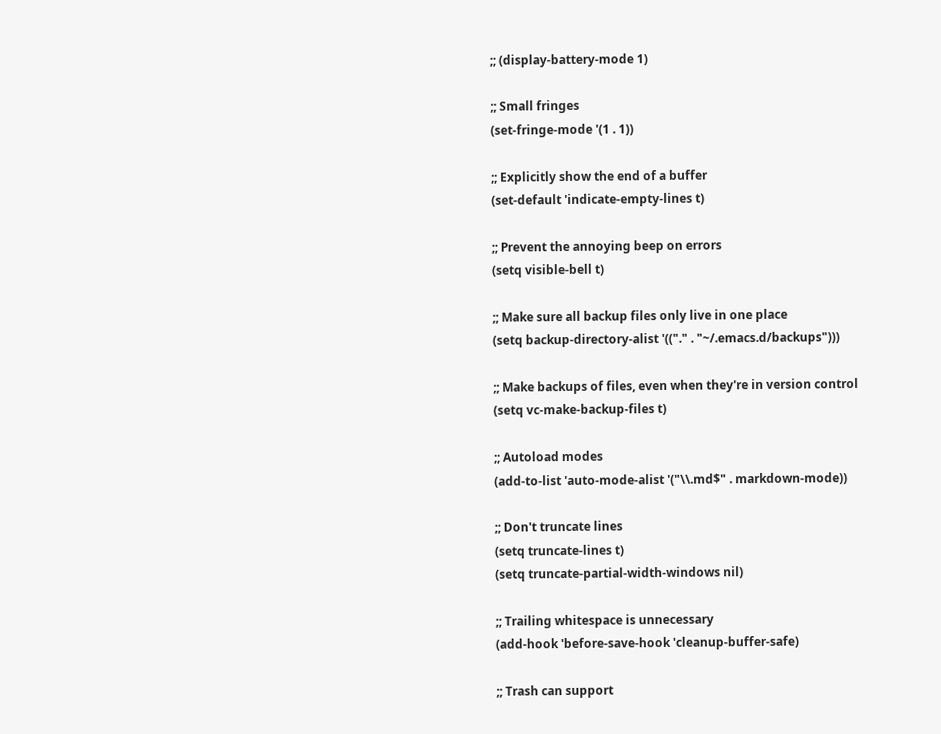;; (display-battery-mode 1)

;; Small fringes
(set-fringe-mode '(1 . 1))

;; Explicitly show the end of a buffer
(set-default 'indicate-empty-lines t)

;; Prevent the annoying beep on errors
(setq visible-bell t)

;; Make sure all backup files only live in one place
(setq backup-directory-alist '(("." . "~/.emacs.d/backups")))

;; Make backups of files, even when they're in version control
(setq vc-make-backup-files t)

;; Autoload modes
(add-to-list 'auto-mode-alist '("\\.md$" . markdown-mode))

;; Don't truncate lines
(setq truncate-lines t)
(setq truncate-partial-width-windows nil)

;; Trailing whitespace is unnecessary
(add-hook 'before-save-hook 'cleanup-buffer-safe)

;; Trash can support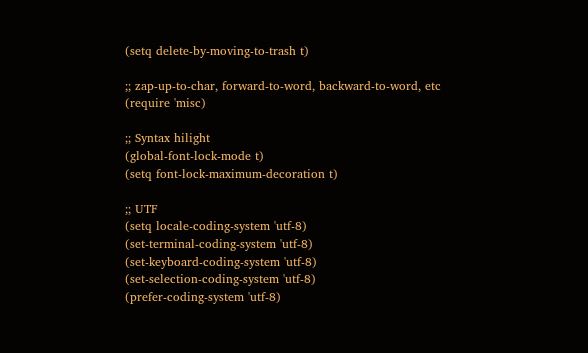(setq delete-by-moving-to-trash t)

;; zap-up-to-char, forward-to-word, backward-to-word, etc
(require 'misc)

;; Syntax hilight
(global-font-lock-mode t)
(setq font-lock-maximum-decoration t)

;; UTF
(setq locale-coding-system 'utf-8)
(set-terminal-coding-system 'utf-8)
(set-keyboard-coding-system 'utf-8)
(set-selection-coding-system 'utf-8)
(prefer-coding-system 'utf-8)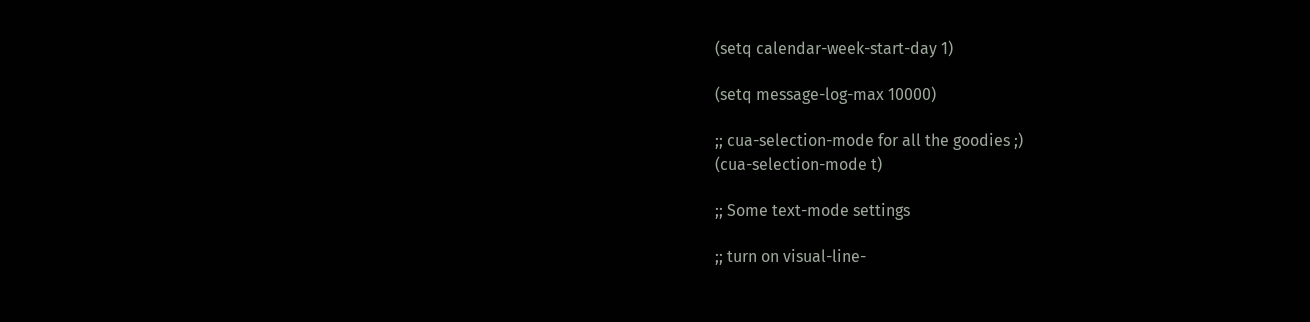(setq calendar-week-start-day 1)

(setq message-log-max 10000)

;; cua-selection-mode for all the goodies ;)
(cua-selection-mode t)

;; Some text-mode settings

;; turn on visual-line-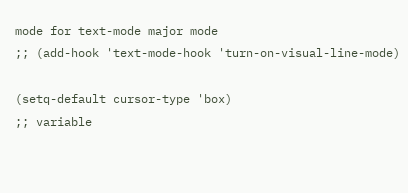mode for text-mode major mode
;; (add-hook 'text-mode-hook 'turn-on-visual-line-mode)

(setq-default cursor-type 'box)
;; variable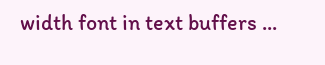width font in text buffers ...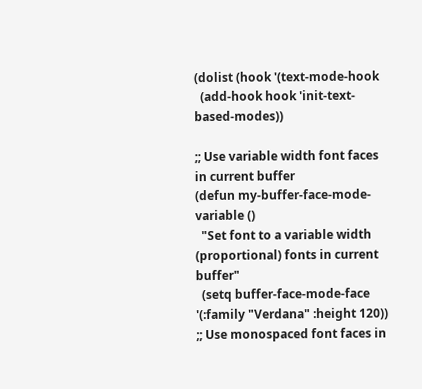(dolist (hook '(text-mode-hook
  (add-hook hook 'init-text-based-modes))

;; Use variable width font faces in current buffer
(defun my-buffer-face-mode-variable ()
  "Set font to a variable width (proportional) fonts in current buffer"
  (setq buffer-face-mode-face '(:family "Verdana" :height 120))
;; Use monospaced font faces in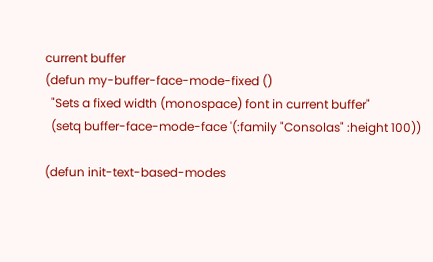current buffer
(defun my-buffer-face-mode-fixed ()
  "Sets a fixed width (monospace) font in current buffer"
  (setq buffer-face-mode-face '(:family "Consolas" :height 100))

(defun init-text-based-modes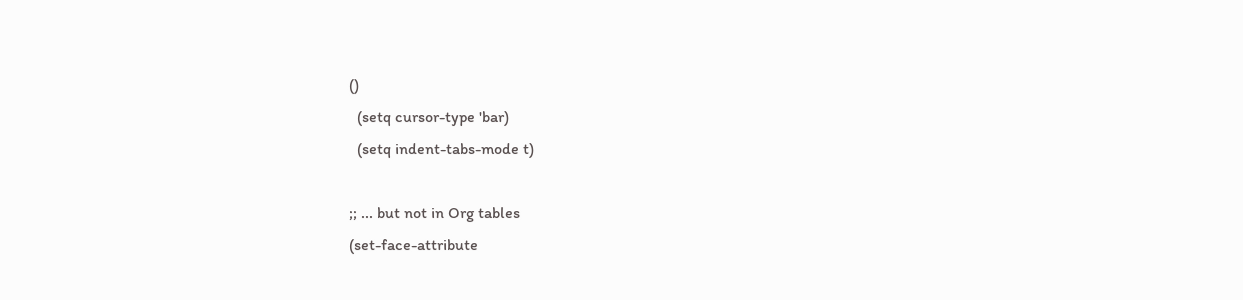()
  (setq cursor-type 'bar)
  (setq indent-tabs-mode t)

;; ... but not in Org tables
(set-face-attribute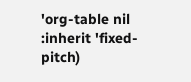'org-table nil :inherit 'fixed-pitch)